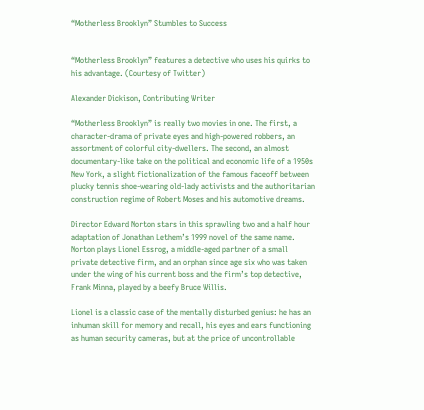“Motherless Brooklyn” Stumbles to Success


“Motherless Brooklyn” features a detective who uses his quirks to his advantage. (Courtesy of Twitter)

Alexander Dickison, Contributing Writer

“Motherless Brooklyn” is really two movies in one. The first, a character-drama of private eyes and high-powered robbers, an assortment of colorful city-dwellers. The second, an almost documentary-like take on the political and economic life of a 1950s New York, a slight fictionalization of the famous faceoff between plucky tennis shoe-wearing old-lady activists and the authoritarian construction regime of Robert Moses and his automotive dreams.

Director Edward Norton stars in this sprawling two and a half hour adaptation of Jonathan Lethem’s 1999 novel of the same name. Norton plays Lionel Essrog, a middle-aged partner of a small private detective firm, and an orphan since age six who was taken under the wing of his current boss and the firm’s top detective, Frank Minna, played by a beefy Bruce Willis.

Lionel is a classic case of the mentally disturbed genius: he has an inhuman skill for memory and recall, his eyes and ears functioning as human security cameras, but at the price of uncontrollable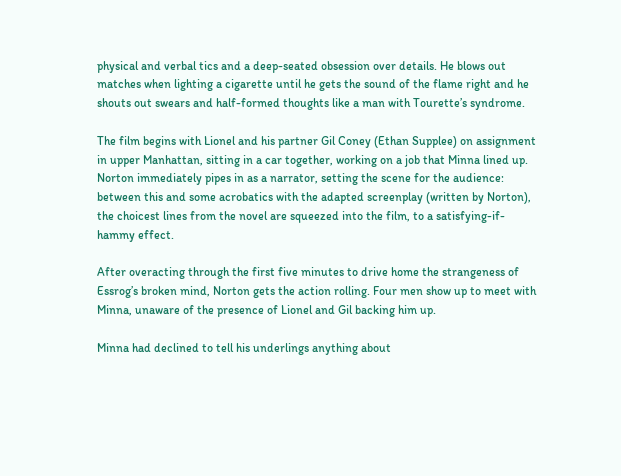physical and verbal tics and a deep-seated obsession over details. He blows out matches when lighting a cigarette until he gets the sound of the flame right and he shouts out swears and half-formed thoughts like a man with Tourette’s syndrome.

The film begins with Lionel and his partner Gil Coney (Ethan Supplee) on assignment in upper Manhattan, sitting in a car together, working on a job that Minna lined up. Norton immediately pipes in as a narrator, setting the scene for the audience: between this and some acrobatics with the adapted screenplay (written by Norton), the choicest lines from the novel are squeezed into the film, to a satisfying-if-hammy effect.

After overacting through the first five minutes to drive home the strangeness of Essrog’s broken mind, Norton gets the action rolling. Four men show up to meet with Minna, unaware of the presence of Lionel and Gil backing him up.

Minna had declined to tell his underlings anything about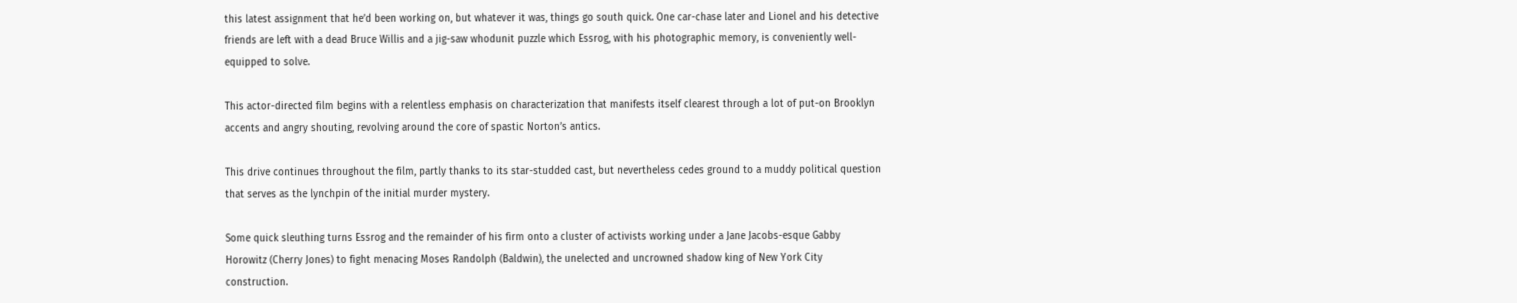this latest assignment that he’d been working on, but whatever it was, things go south quick. One car-chase later and Lionel and his detective friends are left with a dead Bruce Willis and a jig-saw whodunit puzzle which Essrog, with his photographic memory, is conveniently well-equipped to solve.

This actor-directed film begins with a relentless emphasis on characterization that manifests itself clearest through a lot of put-on Brooklyn accents and angry shouting, revolving around the core of spastic Norton’s antics.

This drive continues throughout the film, partly thanks to its star-studded cast, but nevertheless cedes ground to a muddy political question that serves as the lynchpin of the initial murder mystery.

Some quick sleuthing turns Essrog and the remainder of his firm onto a cluster of activists working under a Jane Jacobs-esque Gabby Horowitz (Cherry Jones) to fight menacing Moses Randolph (Baldwin), the unelected and uncrowned shadow king of New York City construction.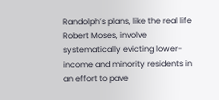Randolph’s plans, like the real life Robert Moses, involve systematically evicting lower-income and minority residents in an effort to pave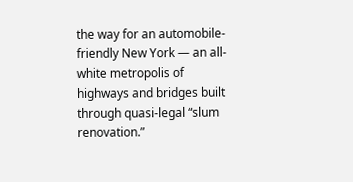the way for an automobile-friendly New York — an all-white metropolis of highways and bridges built through quasi-legal “slum renovation.”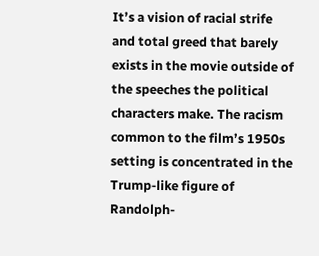It’s a vision of racial strife and total greed that barely exists in the movie outside of the speeches the political characters make. The racism common to the film’s 1950s setting is concentrated in the Trump-like figure of Randolph-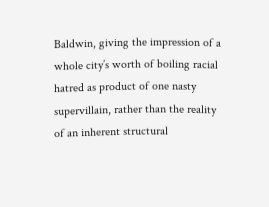Baldwin, giving the impression of a whole city’s worth of boiling racial hatred as product of one nasty supervillain, rather than the reality of an inherent structural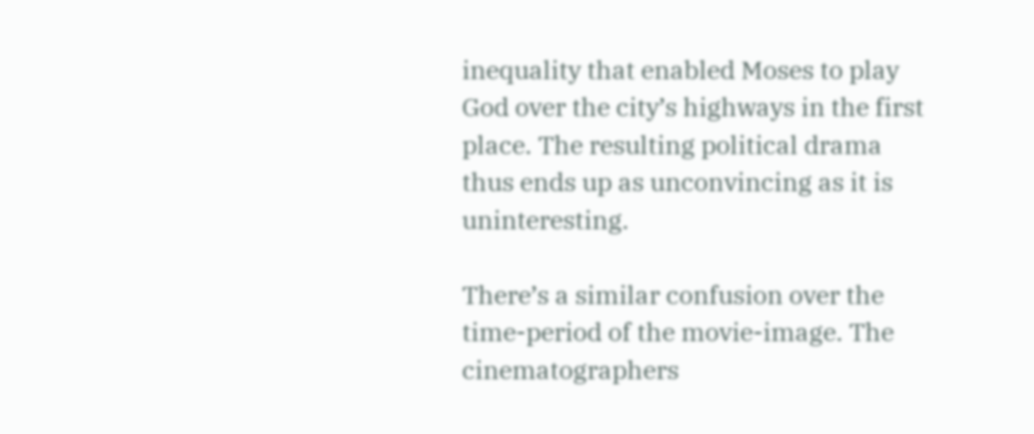inequality that enabled Moses to play God over the city’s highways in the first place. The resulting political drama thus ends up as unconvincing as it is uninteresting.

There’s a similar confusion over the time-period of the movie-image. The cinematographers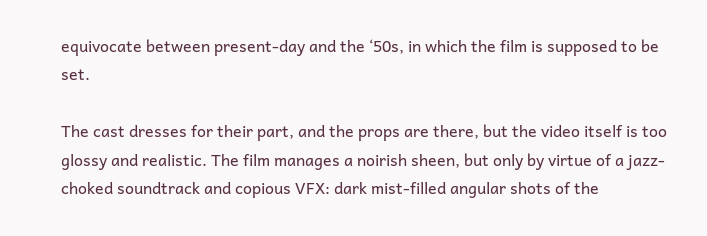equivocate between present-day and the ‘50s, in which the film is supposed to be set.

The cast dresses for their part, and the props are there, but the video itself is too glossy and realistic. The film manages a noirish sheen, but only by virtue of a jazz-choked soundtrack and copious VFX: dark mist-filled angular shots of the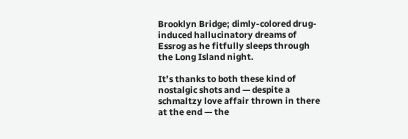Brooklyn Bridge; dimly-colored drug-induced hallucinatory dreams of Essrog as he fitfully sleeps through the Long Island night.

It’s thanks to both these kind of nostalgic shots and — despite a schmaltzy love affair thrown in there at the end — the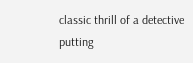classic thrill of a detective putting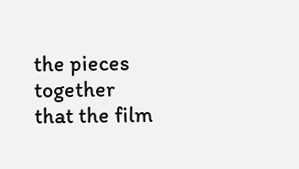the pieces together that the film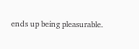ends up being pleasurable.